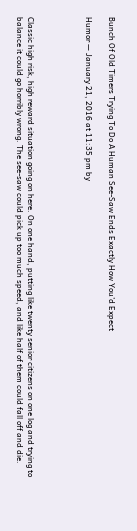Bunch Of Old Timers Trying To Do A Human See-Saw Ends Exactly How You’d Expect

Humor — January 21, 2016 at 11:35 pm by




Classic high risk, high reward situation going on here. On one hand, putting like twenty senior citizens on one log and trying to balance it could go horribly wrong. The see-saw could pick up too much speed, and like half of them could fall off and die.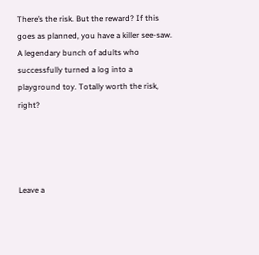There’s the risk. But the reward? If this goes as planned, you have a killer see-saw. A legendary bunch of adults who successfully turned a log into a playground toy. Totally worth the risk, right?




Leave a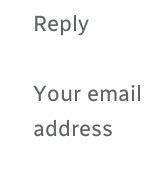Reply

Your email address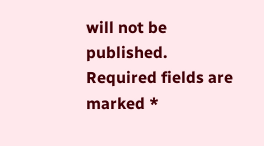will not be published. Required fields are marked *